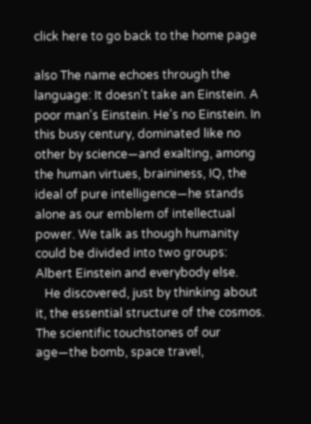click here to go back to the home page

also The name echoes through the language: It doesn't take an Einstein. A poor man's Einstein. He's no Einstein. In this busy century, dominated like no other by science—and exalting, among the human virtues, braininess, IQ, the ideal of pure intelligence—he stands alone as our emblem of intellectual power. We talk as though humanity could be divided into two groups: Albert Einstein and everybody else.
   He discovered, just by thinking about it, the essential structure of the cosmos. The scientific touchstones of our age—the bomb, space travel,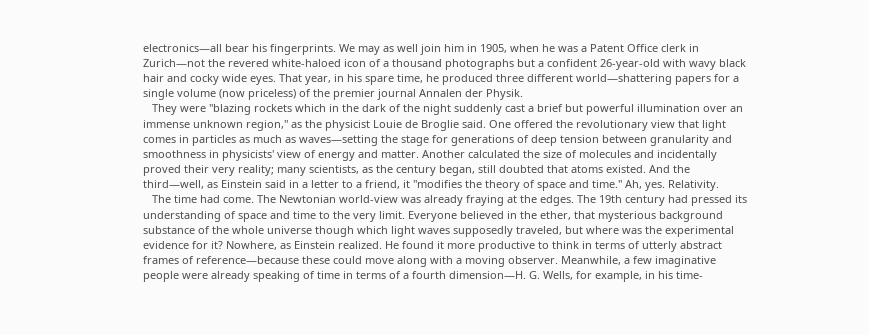electronics—all bear his fingerprints. We may as well join him in 1905, when he was a Patent Office clerk in Zurich—not the revered white-haloed icon of a thousand photographs but a confident 26-year-old with wavy black hair and cocky wide eyes. That year, in his spare time, he produced three different world—shattering papers for a single volume (now priceless) of the premier journal Annalen der Physik.
   They were "blazing rockets which in the dark of the night suddenly cast a brief but powerful illumination over an immense unknown region," as the physicist Louie de Broglie said. One offered the revolutionary view that light comes in particles as much as waves—setting the stage for generations of deep tension between granularity and smoothness in physicists' view of energy and matter. Another calculated the size of molecules and incidentally proved their very reality; many scientists, as the century began, still doubted that atoms existed. And the third—well, as Einstein said in a letter to a friend, it "modifies the theory of space and time." Ah, yes. Relativity.
   The time had come. The Newtonian world-view was already fraying at the edges. The 19th century had pressed its understanding of space and time to the very limit. Everyone believed in the ether, that mysterious background substance of the whole universe though which light waves supposedly traveled, but where was the experimental evidence for it? Nowhere, as Einstein realized. He found it more productive to think in terms of utterly abstract frames of reference—because these could move along with a moving observer. Meanwhile, a few imaginative people were already speaking of time in terms of a fourth dimension—H. G. Wells, for example, in his time-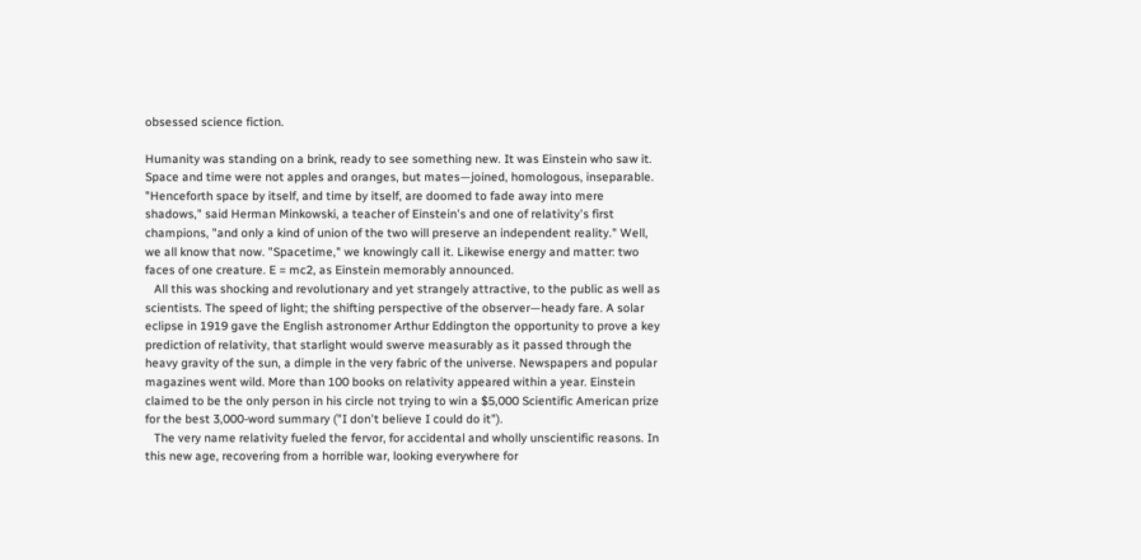obsessed science fiction.

Humanity was standing on a brink, ready to see something new. It was Einstein who saw it. Space and time were not apples and oranges, but mates—joined, homologous, inseparable. "Henceforth space by itself, and time by itself, are doomed to fade away into mere shadows," said Herman Minkowski, a teacher of Einstein's and one of relativity's first champions, "and only a kind of union of the two will preserve an independent reality." Well, we all know that now. "Spacetime," we knowingly call it. Likewise energy and matter: two faces of one creature. E = mc2, as Einstein memorably announced.
   All this was shocking and revolutionary and yet strangely attractive, to the public as well as scientists. The speed of light; the shifting perspective of the observer—heady fare. A solar eclipse in 1919 gave the English astronomer Arthur Eddington the opportunity to prove a key prediction of relativity, that starlight would swerve measurably as it passed through the heavy gravity of the sun, a dimple in the very fabric of the universe. Newspapers and popular magazines went wild. More than 100 books on relativity appeared within a year. Einstein claimed to be the only person in his circle not trying to win a $5,000 Scientific American prize for the best 3,000-word summary ("I don't believe I could do it").
   The very name relativity fueled the fervor, for accidental and wholly unscientific reasons. In this new age, recovering from a horrible war, looking everywhere for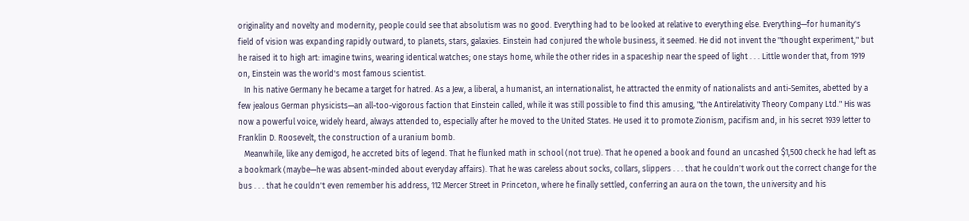originality and novelty and modernity, people could see that absolutism was no good. Everything had to be looked at relative to everything else. Everything—for humanity's field of vision was expanding rapidly outward, to planets, stars, galaxies. Einstein had conjured the whole business, it seemed. He did not invent the "thought experiment," but he raised it to high art: imagine twins, wearing identical watches; one stays home, while the other rides in a spaceship near the speed of light . . . Little wonder that, from 1919 on, Einstein was the world's most famous scientist.
   In his native Germany he became a target for hatred. As a Jew, a liberal, a humanist, an internationalist, he attracted the enmity of nationalists and anti-Semites, abetted by a few jealous German physicists—an all-too-vigorous faction that Einstein called, while it was still possible to find this amusing, "the Antirelativity Theory Company Ltd." His was now a powerful voice, widely heard, always attended to, especially after he moved to the United States. He used it to promote Zionism, pacifism and, in his secret 1939 letter to Franklin D. Roosevelt, the construction of a uranium bomb.
   Meanwhile, like any demigod, he accreted bits of legend. That he flunked math in school (not true). That he opened a book and found an uncashed $1,500 check he had left as a bookmark (maybe—he was absent-minded about everyday affairs). That he was careless about socks, collars, slippers . . . that he couldn't work out the correct change for the bus . . . that he couldn't even remember his address, 112 Mercer Street in Princeton, where he finally settled, conferring an aura on the town, the university and his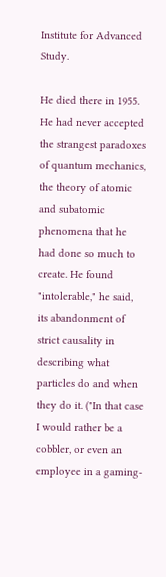Institute for Advanced Study.

He died there in 1955. He had never accepted the strangest paradoxes of quantum mechanics, the theory of atomic and subatomic phenomena that he had done so much to create. He found "intolerable," he said, its abandonment of strict causality in describing what particles do and when they do it. ("In that case I would rather be a cobbler, or even an employee in a gaming-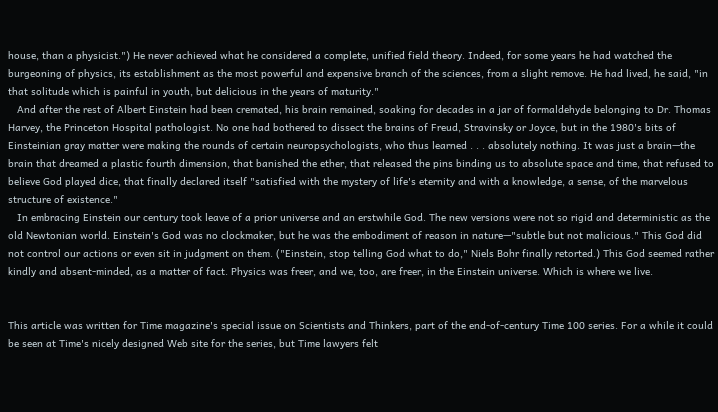house, than a physicist.") He never achieved what he considered a complete, unified field theory. Indeed, for some years he had watched the burgeoning of physics, its establishment as the most powerful and expensive branch of the sciences, from a slight remove. He had lived, he said, "in that solitude which is painful in youth, but delicious in the years of maturity."
   And after the rest of Albert Einstein had been cremated, his brain remained, soaking for decades in a jar of formaldehyde belonging to Dr. Thomas Harvey, the Princeton Hospital pathologist. No one had bothered to dissect the brains of Freud, Stravinsky or Joyce, but in the 1980's bits of Einsteinian gray matter were making the rounds of certain neuropsychologists, who thus learned . . . absolutely nothing. It was just a brain—the brain that dreamed a plastic fourth dimension, that banished the ether, that released the pins binding us to absolute space and time, that refused to believe God played dice, that finally declared itself "satisfied with the mystery of life's eternity and with a knowledge, a sense, of the marvelous structure of existence."
   In embracing Einstein our century took leave of a prior universe and an erstwhile God. The new versions were not so rigid and deterministic as the old Newtonian world. Einstein's God was no clockmaker, but he was the embodiment of reason in nature—"subtle but not malicious." This God did not control our actions or even sit in judgment on them. ("Einstein, stop telling God what to do," Niels Bohr finally retorted.) This God seemed rather kindly and absent-minded, as a matter of fact. Physics was freer, and we, too, are freer, in the Einstein universe. Which is where we live.


This article was written for Time magazine's special issue on Scientists and Thinkers, part of the end-of-century Time 100 series. For a while it could be seen at Time's nicely designed Web site for the series, but Time lawyers felt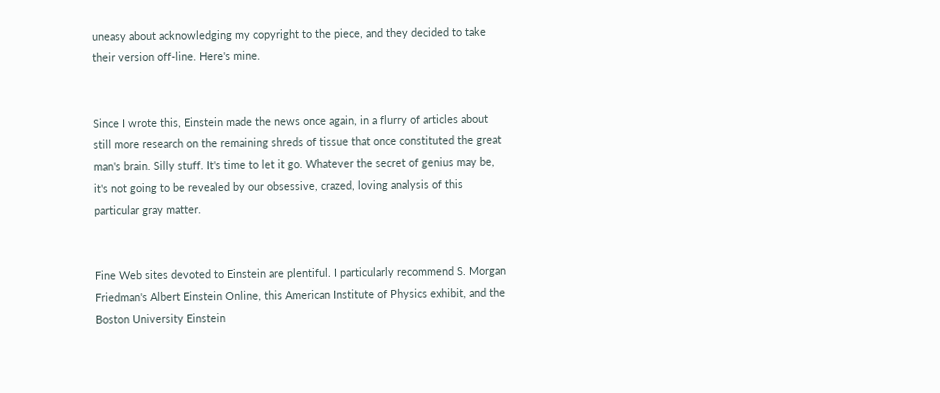uneasy about acknowledging my copyright to the piece, and they decided to take their version off-line. Here's mine.


Since I wrote this, Einstein made the news once again, in a flurry of articles about still more research on the remaining shreds of tissue that once constituted the great man's brain. Silly stuff. It's time to let it go. Whatever the secret of genius may be, it's not going to be revealed by our obsessive, crazed, loving analysis of this particular gray matter.


Fine Web sites devoted to Einstein are plentiful. I particularly recommend S. Morgan Friedman's Albert Einstein Online, this American Institute of Physics exhibit, and the Boston University Einstein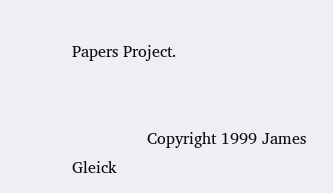Papers Project.


               Copyright 1999 James Gleick